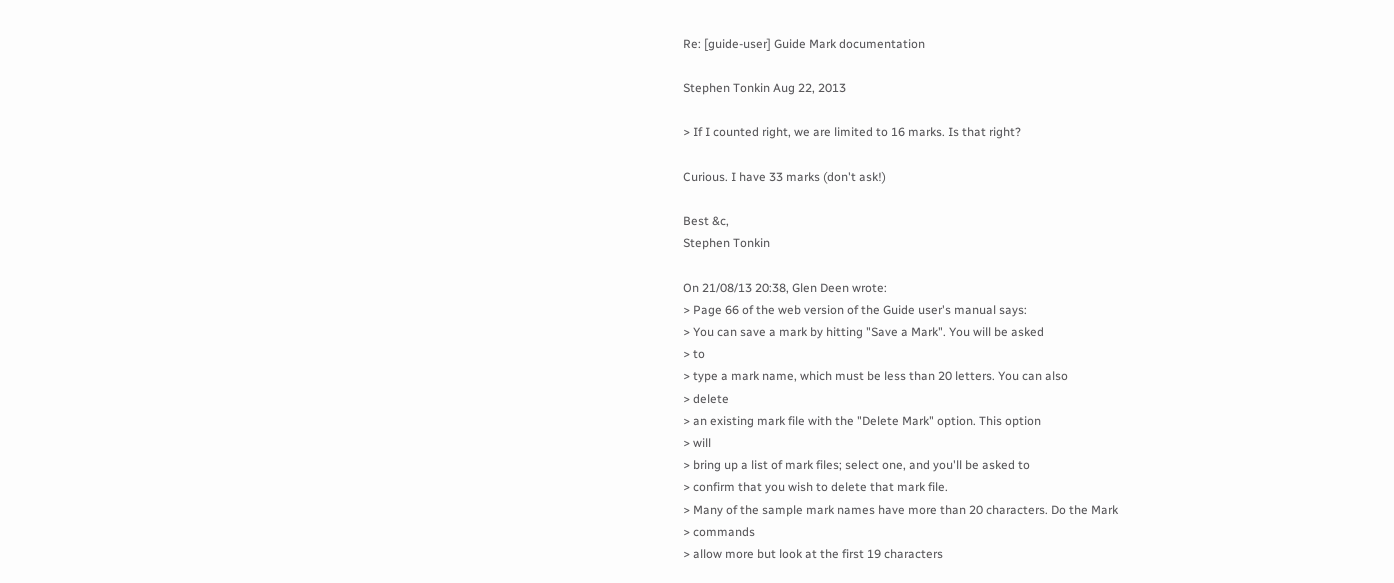Re: [guide-user] Guide Mark documentation

Stephen Tonkin Aug 22, 2013

> If I counted right, we are limited to 16 marks. Is that right?

Curious. I have 33 marks (don't ask!)

Best &c,
Stephen Tonkin

On 21/08/13 20:38, Glen Deen wrote:
> Page 66 of the web version of the Guide user's manual says:
> You can save a mark by hitting "Save a Mark". You will be asked
> to
> type a mark name, which must be less than 20 letters. You can also
> delete
> an existing mark file with the "Delete Mark" option. This option
> will
> bring up a list of mark files; select one, and you'll be asked to
> confirm that you wish to delete that mark file.
> Many of the sample mark names have more than 20 characters. Do the Mark
> commands
> allow more but look at the first 19 characters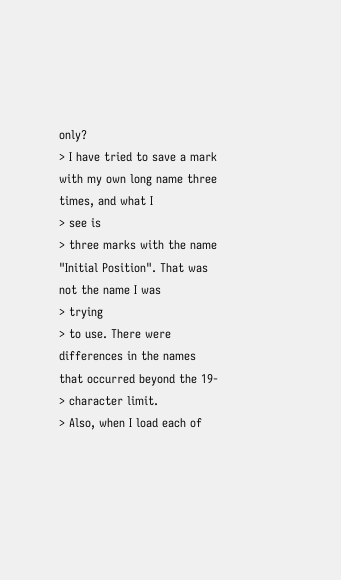only?
> I have tried to save a mark with my own long name three times, and what I
> see is
> three marks with the name "Initial Position". That was not the name I was
> trying
> to use. There were differences in the names that occurred beyond the 19-
> character limit.
> Also, when I load each of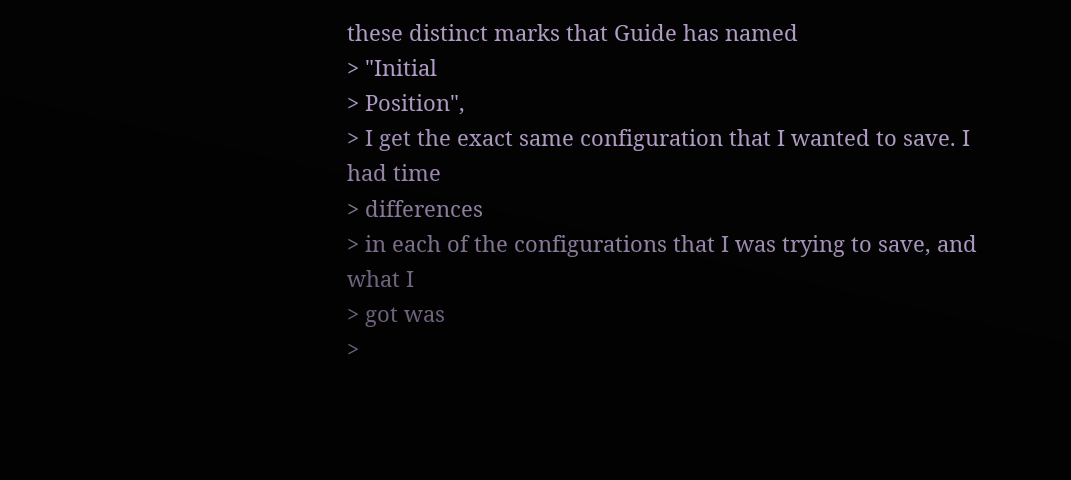these distinct marks that Guide has named
> "Initial
> Position",
> I get the exact same configuration that I wanted to save. I had time
> differences
> in each of the configurations that I was trying to save, and what I
> got was
>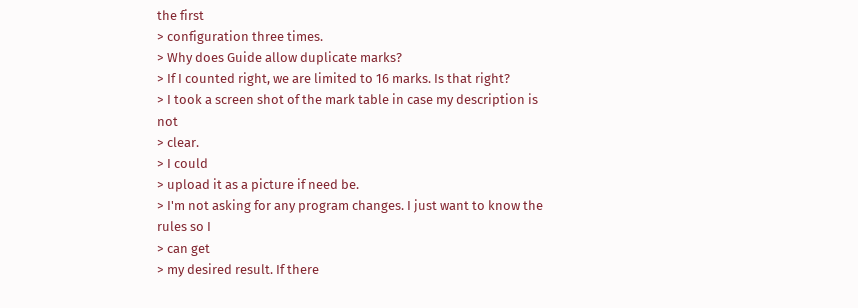the first
> configuration three times.
> Why does Guide allow duplicate marks?
> If I counted right, we are limited to 16 marks. Is that right?
> I took a screen shot of the mark table in case my description is not
> clear.
> I could
> upload it as a picture if need be.
> I'm not asking for any program changes. I just want to know the rules so I
> can get
> my desired result. If there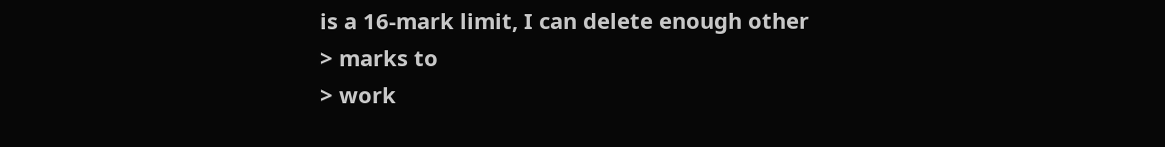is a 16-mark limit, I can delete enough other
> marks to
> work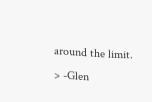around the limit.
> -Glen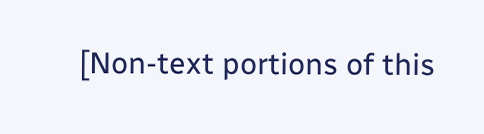[Non-text portions of this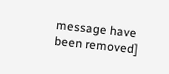message have been removed]